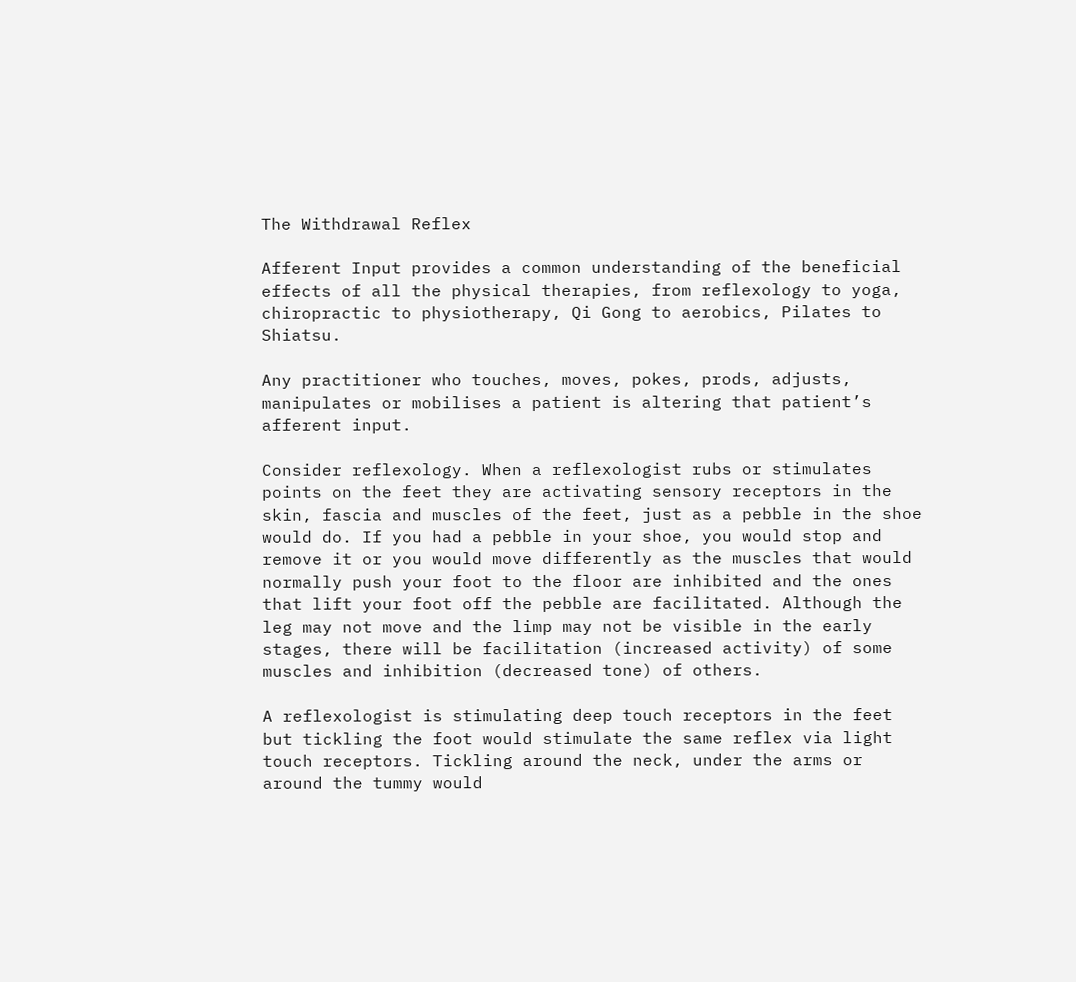The Withdrawal Reflex

Afferent Input provides a common understanding of the beneficial effects of all the physical therapies, from reflexology to yoga, chiropractic to physiotherapy, Qi Gong to aerobics, Pilates to Shiatsu.

Any practitioner who touches, moves, pokes, prods, adjusts, manipulates or mobilises a patient is altering that patient’s afferent input.

Consider reflexology. When a reflexologist rubs or stimulates points on the feet they are activating sensory receptors in the skin, fascia and muscles of the feet, just as a pebble in the shoe would do. If you had a pebble in your shoe, you would stop and remove it or you would move differently as the muscles that would normally push your foot to the floor are inhibited and the ones that lift your foot off the pebble are facilitated. Although the leg may not move and the limp may not be visible in the early stages, there will be facilitation (increased activity) of some muscles and inhibition (decreased tone) of others.

A reflexologist is stimulating deep touch receptors in the feet but tickling the foot would stimulate the same reflex via light touch receptors. Tickling around the neck, under the arms or around the tummy would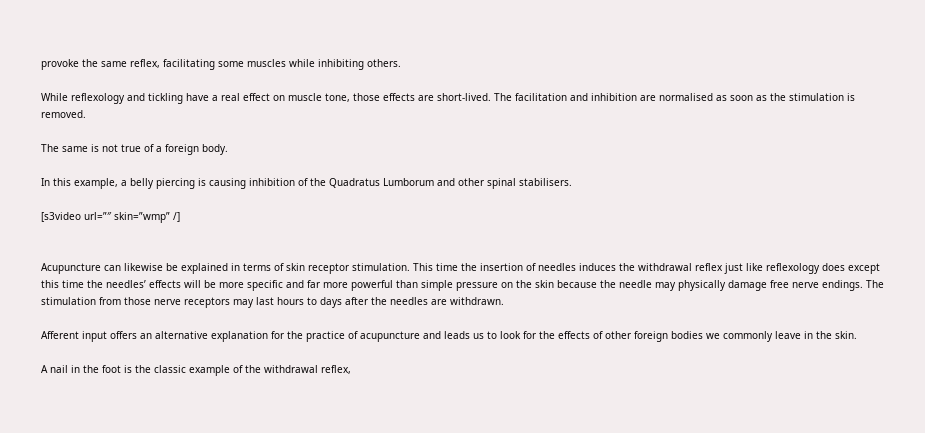provoke the same reflex, facilitating some muscles while inhibiting others.

While reflexology and tickling have a real effect on muscle tone, those effects are short-lived. The facilitation and inhibition are normalised as soon as the stimulation is removed.

The same is not true of a foreign body.

In this example, a belly piercing is causing inhibition of the Quadratus Lumborum and other spinal stabilisers.

[s3video url=”″ skin=”wmp” /]


Acupuncture can likewise be explained in terms of skin receptor stimulation. This time the insertion of needles induces the withdrawal reflex just like reflexology does except this time the needles’ effects will be more specific and far more powerful than simple pressure on the skin because the needle may physically damage free nerve endings. The stimulation from those nerve receptors may last hours to days after the needles are withdrawn.

Afferent input offers an alternative explanation for the practice of acupuncture and leads us to look for the effects of other foreign bodies we commonly leave in the skin.

A nail in the foot is the classic example of the withdrawal reflex,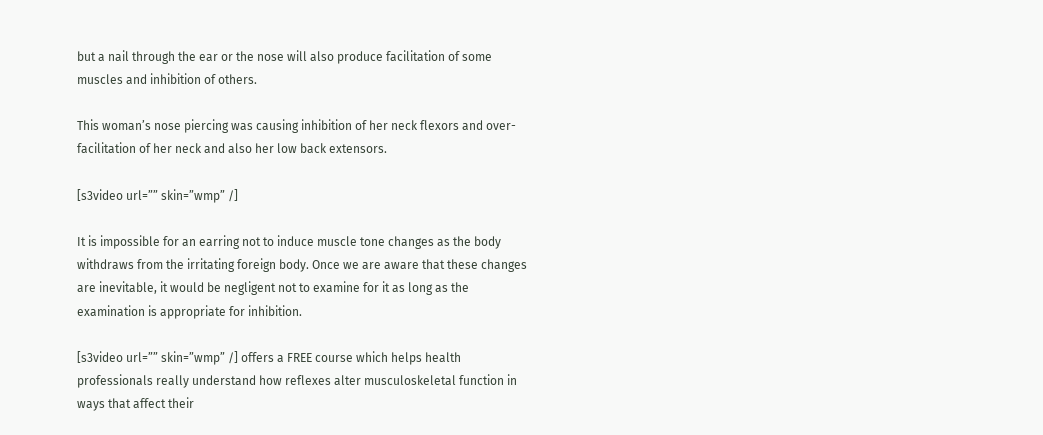but a nail through the ear or the nose will also produce facilitation of some muscles and inhibition of others.

This woman’s nose piercing was causing inhibition of her neck flexors and over-facilitation of her neck and also her low back extensors.

[s3video url=”” skin=”wmp” /]

It is impossible for an earring not to induce muscle tone changes as the body withdraws from the irritating foreign body. Once we are aware that these changes are inevitable, it would be negligent not to examine for it as long as the examination is appropriate for inhibition.

[s3video url=”” skin=”wmp” /] offers a FREE course which helps health professionals really understand how reflexes alter musculoskeletal function in ways that affect their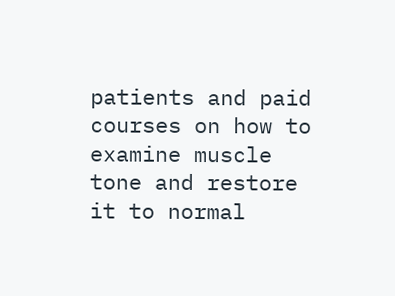patients and paid courses on how to examine muscle tone and restore it to normal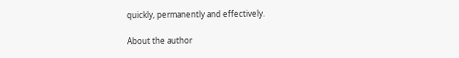quickly, permanently and effectively.

About the author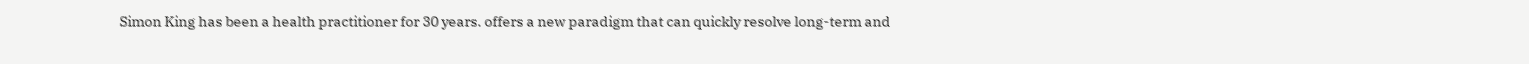Simon King has been a health practitioner for 30 years. offers a new paradigm that can quickly resolve long-term and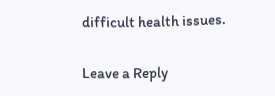difficult health issues.

Leave a Reply